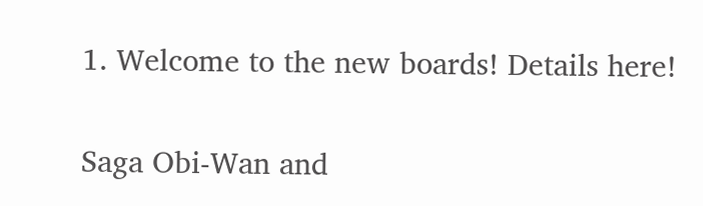1. Welcome to the new boards! Details here!

Saga Obi-Wan and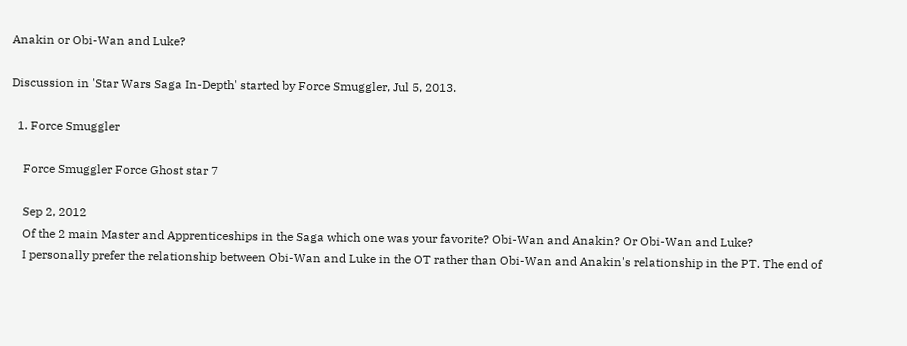Anakin or Obi-Wan and Luke?

Discussion in 'Star Wars Saga In-Depth' started by Force Smuggler, Jul 5, 2013.

  1. Force Smuggler

    Force Smuggler Force Ghost star 7

    Sep 2, 2012
    Of the 2 main Master and Apprenticeships in the Saga which one was your favorite? Obi-Wan and Anakin? Or Obi-Wan and Luke?
    I personally prefer the relationship between Obi-Wan and Luke in the OT rather than Obi-Wan and Anakin's relationship in the PT. The end of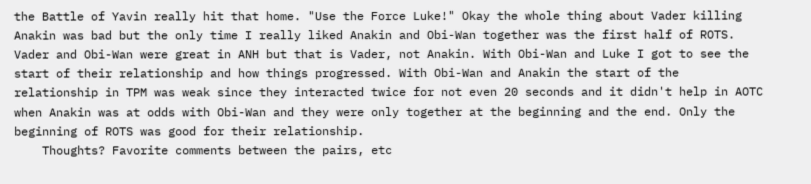the Battle of Yavin really hit that home. "Use the Force Luke!" Okay the whole thing about Vader killing Anakin was bad but the only time I really liked Anakin and Obi-Wan together was the first half of ROTS. Vader and Obi-Wan were great in ANH but that is Vader, not Anakin. With Obi-Wan and Luke I got to see the start of their relationship and how things progressed. With Obi-Wan and Anakin the start of the relationship in TPM was weak since they interacted twice for not even 20 seconds and it didn't help in AOTC when Anakin was at odds with Obi-Wan and they were only together at the beginning and the end. Only the beginning of ROTS was good for their relationship.
    Thoughts? Favorite comments between the pairs, etc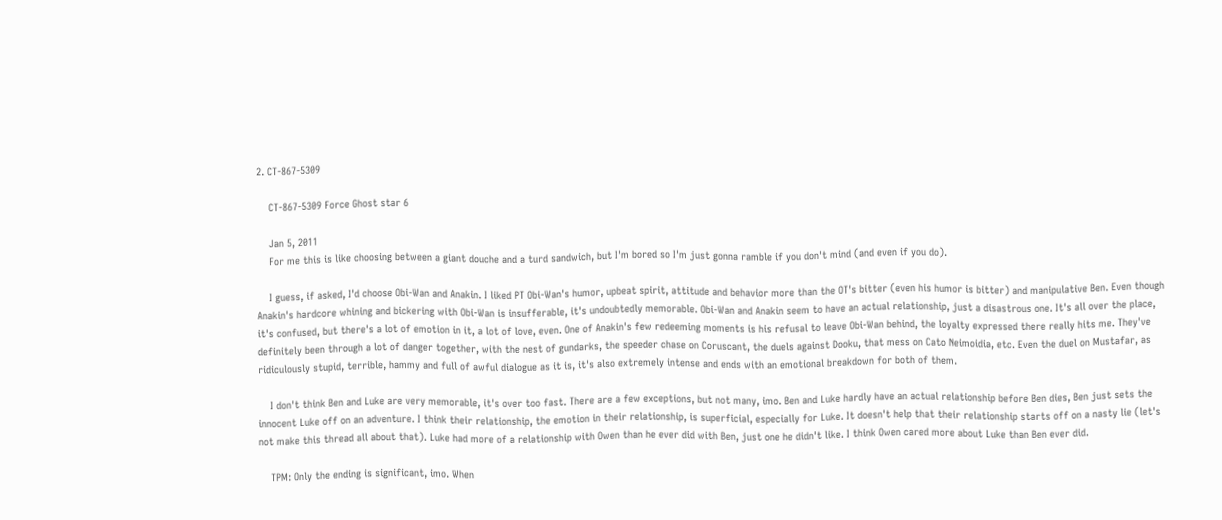2. CT-867-5309

    CT-867-5309 Force Ghost star 6

    Jan 5, 2011
    For me this is like choosing between a giant douche and a turd sandwich, but I'm bored so I'm just gonna ramble if you don't mind (and even if you do).

    I guess, if asked, I'd choose Obi-Wan and Anakin. I liked PT Obi-Wan's humor, upbeat spirit, attitude and behavior more than the OT's bitter (even his humor is bitter) and manipulative Ben. Even though Anakin's hardcore whining and bickering with Obi-Wan is insufferable, it's undoubtedly memorable. Obi-Wan and Anakin seem to have an actual relationship, just a disastrous one. It's all over the place, it's confused, but there's a lot of emotion in it, a lot of love, even. One of Anakin's few redeeming moments is his refusal to leave Obi-Wan behind, the loyalty expressed there really hits me. They've definitely been through a lot of danger together, with the nest of gundarks, the speeder chase on Coruscant, the duels against Dooku, that mess on Cato Neimoidia, etc. Even the duel on Mustafar, as ridiculously stupid, terrible, hammy and full of awful dialogue as it is, it's also extremely intense and ends with an emotional breakdown for both of them.

    I don't think Ben and Luke are very memorable, it's over too fast. There are a few exceptions, but not many, imo. Ben and Luke hardly have an actual relationship before Ben dies, Ben just sets the innocent Luke off on an adventure. I think their relationship, the emotion in their relationship, is superficial, especially for Luke. It doesn't help that their relationship starts off on a nasty lie (let's not make this thread all about that). Luke had more of a relationship with Owen than he ever did with Ben, just one he didn't like. I think Owen cared more about Luke than Ben ever did.

    TPM: Only the ending is significant, imo. When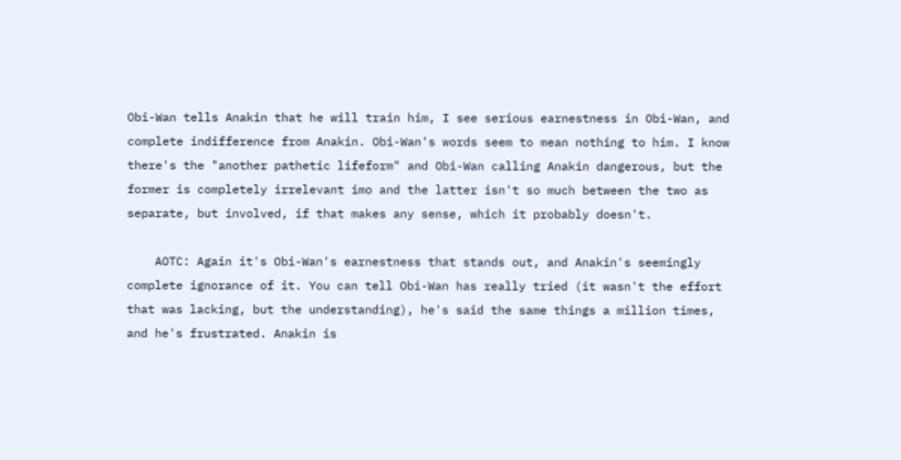Obi-Wan tells Anakin that he will train him, I see serious earnestness in Obi-Wan, and complete indifference from Anakin. Obi-Wan's words seem to mean nothing to him. I know there's the "another pathetic lifeform" and Obi-Wan calling Anakin dangerous, but the former is completely irrelevant imo and the latter isn't so much between the two as separate, but involved, if that makes any sense, which it probably doesn't.

    AOTC: Again it's Obi-Wan's earnestness that stands out, and Anakin's seemingly complete ignorance of it. You can tell Obi-Wan has really tried (it wasn't the effort that was lacking, but the understanding), he's said the same things a million times, and he's frustrated. Anakin is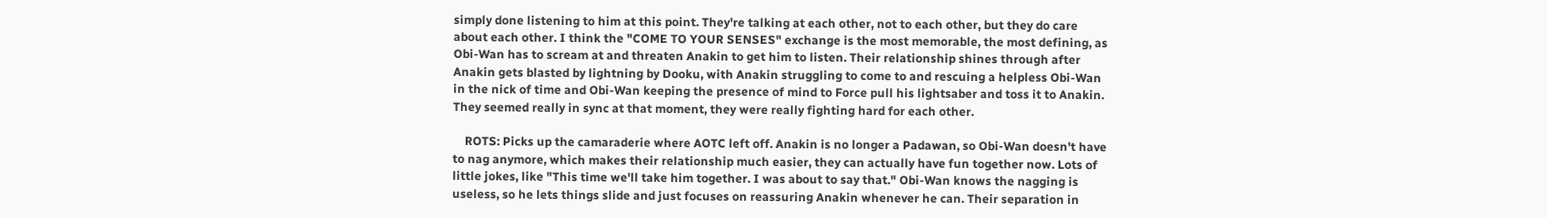simply done listening to him at this point. They're talking at each other, not to each other, but they do care about each other. I think the "COME TO YOUR SENSES" exchange is the most memorable, the most defining, as Obi-Wan has to scream at and threaten Anakin to get him to listen. Their relationship shines through after Anakin gets blasted by lightning by Dooku, with Anakin struggling to come to and rescuing a helpless Obi-Wan in the nick of time and Obi-Wan keeping the presence of mind to Force pull his lightsaber and toss it to Anakin. They seemed really in sync at that moment, they were really fighting hard for each other.

    ROTS: Picks up the camaraderie where AOTC left off. Anakin is no longer a Padawan, so Obi-Wan doesn't have to nag anymore, which makes their relationship much easier, they can actually have fun together now. Lots of little jokes, like "This time we'll take him together. I was about to say that." Obi-Wan knows the nagging is useless, so he lets things slide and just focuses on reassuring Anakin whenever he can. Their separation in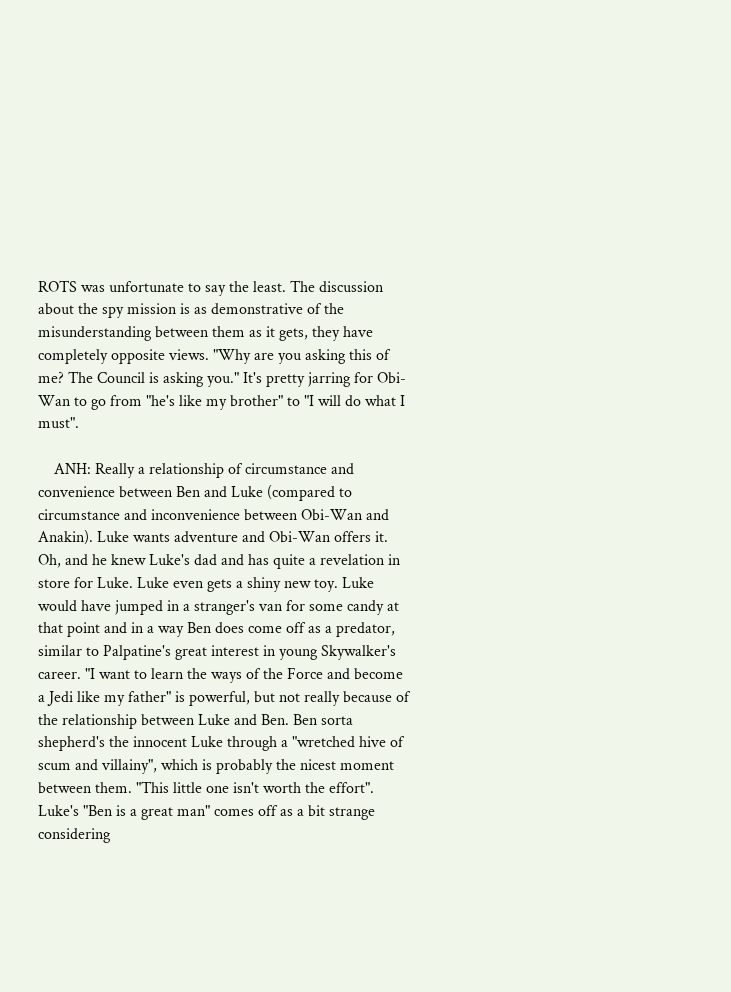ROTS was unfortunate to say the least. The discussion about the spy mission is as demonstrative of the misunderstanding between them as it gets, they have completely opposite views. "Why are you asking this of me? The Council is asking you." It's pretty jarring for Obi-Wan to go from "he's like my brother" to "I will do what I must".

    ANH: Really a relationship of circumstance and convenience between Ben and Luke (compared to circumstance and inconvenience between Obi-Wan and Anakin). Luke wants adventure and Obi-Wan offers it. Oh, and he knew Luke's dad and has quite a revelation in store for Luke. Luke even gets a shiny new toy. Luke would have jumped in a stranger's van for some candy at that point and in a way Ben does come off as a predator, similar to Palpatine's great interest in young Skywalker's career. "I want to learn the ways of the Force and become a Jedi like my father" is powerful, but not really because of the relationship between Luke and Ben. Ben sorta shepherd's the innocent Luke through a "wretched hive of scum and villainy", which is probably the nicest moment between them. "This little one isn't worth the effort". Luke's "Ben is a great man" comes off as a bit strange considering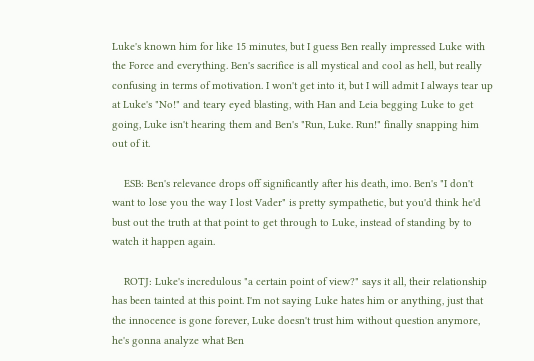Luke's known him for like 15 minutes, but I guess Ben really impressed Luke with the Force and everything. Ben's sacrifice is all mystical and cool as hell, but really confusing in terms of motivation. I won't get into it, but I will admit I always tear up at Luke's "No!" and teary eyed blasting, with Han and Leia begging Luke to get going, Luke isn't hearing them and Ben's "Run, Luke. Run!" finally snapping him out of it.

    ESB: Ben's relevance drops off significantly after his death, imo. Ben's "I don't want to lose you the way I lost Vader" is pretty sympathetic, but you'd think he'd bust out the truth at that point to get through to Luke, instead of standing by to watch it happen again.

    ROTJ: Luke's incredulous "a certain point of view?" says it all, their relationship has been tainted at this point. I'm not saying Luke hates him or anything, just that the innocence is gone forever, Luke doesn't trust him without question anymore, he's gonna analyze what Ben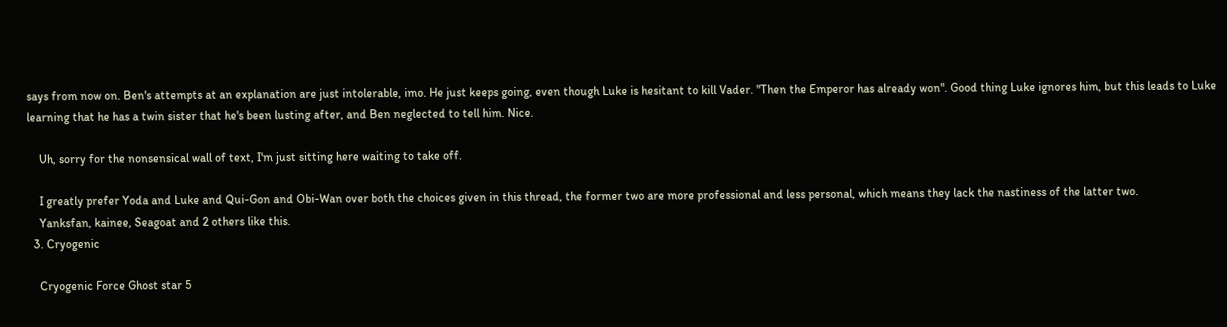says from now on. Ben's attempts at an explanation are just intolerable, imo. He just keeps going, even though Luke is hesitant to kill Vader. "Then the Emperor has already won". Good thing Luke ignores him, but this leads to Luke learning that he has a twin sister that he's been lusting after, and Ben neglected to tell him. Nice.

    Uh, sorry for the nonsensical wall of text, I'm just sitting here waiting to take off.

    I greatly prefer Yoda and Luke and Qui-Gon and Obi-Wan over both the choices given in this thread, the former two are more professional and less personal, which means they lack the nastiness of the latter two.
    Yanksfan, kainee, Seagoat and 2 others like this.
  3. Cryogenic

    Cryogenic Force Ghost star 5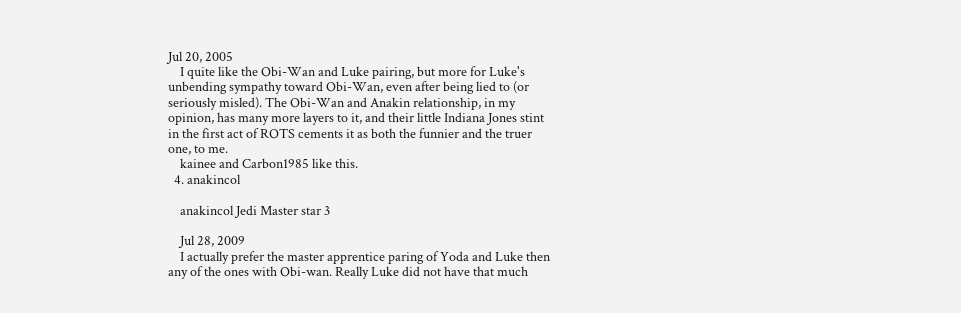Jul 20, 2005
    I quite like the Obi-Wan and Luke pairing, but more for Luke's unbending sympathy toward Obi-Wan, even after being lied to (or seriously misled). The Obi-Wan and Anakin relationship, in my opinion, has many more layers to it, and their little Indiana Jones stint in the first act of ROTS cements it as both the funnier and the truer one, to me.
    kainee and Carbon1985 like this.
  4. anakincol

    anakincol Jedi Master star 3

    Jul 28, 2009
    I actually prefer the master apprentice paring of Yoda and Luke then any of the ones with Obi-wan. Really Luke did not have that much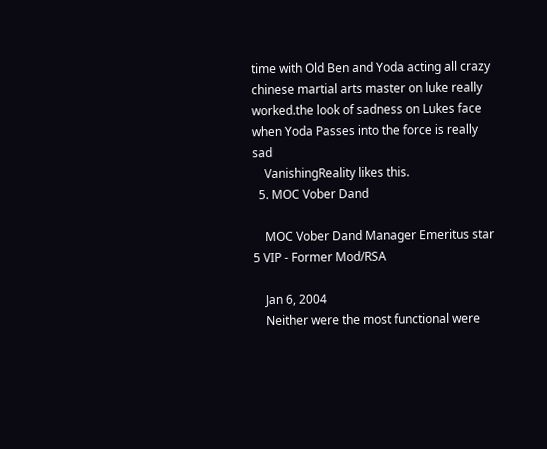time with Old Ben and Yoda acting all crazy chinese martial arts master on luke really worked.the look of sadness on Lukes face when Yoda Passes into the force is really sad
    VanishingReality likes this.
  5. MOC Vober Dand

    MOC Vober Dand Manager Emeritus star 5 VIP - Former Mod/RSA

    Jan 6, 2004
    Neither were the most functional were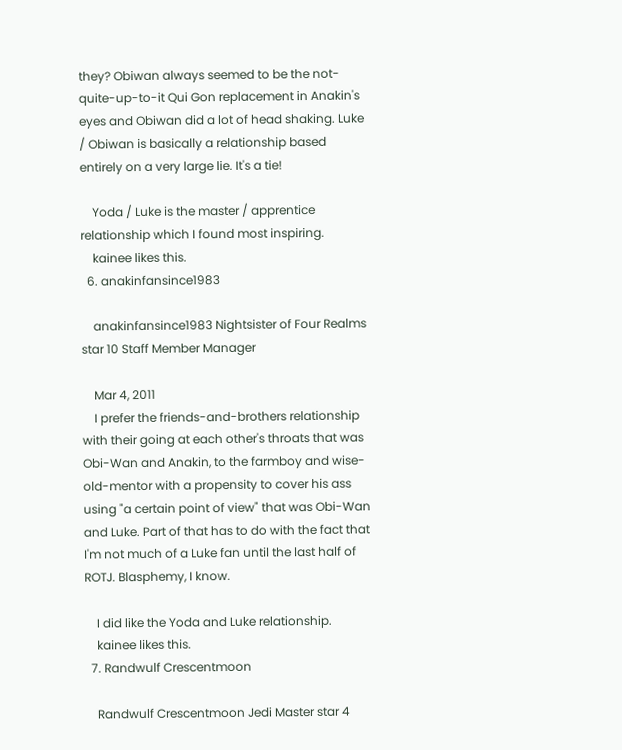they? Obiwan always seemed to be the not-quite-up-to-it Qui Gon replacement in Anakin's eyes and Obiwan did a lot of head shaking. Luke / Obiwan is basically a relationship based entirely on a very large lie. It's a tie!

    Yoda / Luke is the master / apprentice relationship which I found most inspiring.
    kainee likes this.
  6. anakinfansince1983

    anakinfansince1983 Nightsister of Four Realms star 10 Staff Member Manager

    Mar 4, 2011
    I prefer the friends-and-brothers relationship with their going at each other's throats that was Obi-Wan and Anakin, to the farmboy and wise-old-mentor with a propensity to cover his ass using "a certain point of view" that was Obi-Wan and Luke. Part of that has to do with the fact that I'm not much of a Luke fan until the last half of ROTJ. Blasphemy, I know.

    I did like the Yoda and Luke relationship.
    kainee likes this.
  7. Randwulf Crescentmoon

    Randwulf Crescentmoon Jedi Master star 4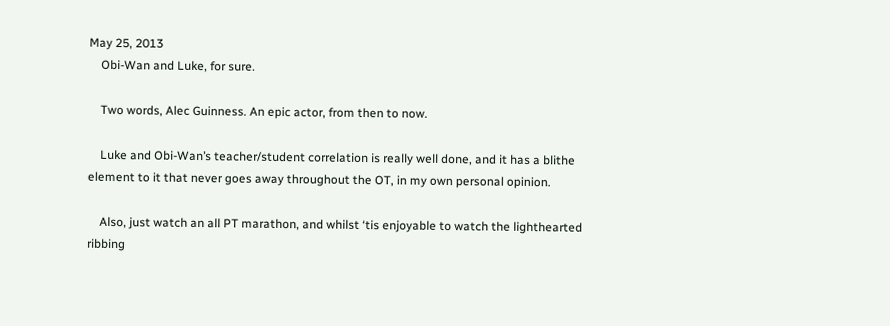May 25, 2013
    Obi-Wan and Luke, for sure.

    Two words, Alec Guinness. An epic actor, from then to now.

    Luke and Obi-Wan’s teacher/student correlation is really well done, and it has a blithe element to it that never goes away throughout the OT, in my own personal opinion.

    Also, just watch an all PT marathon, and whilst ‘tis enjoyable to watch the lighthearted ribbing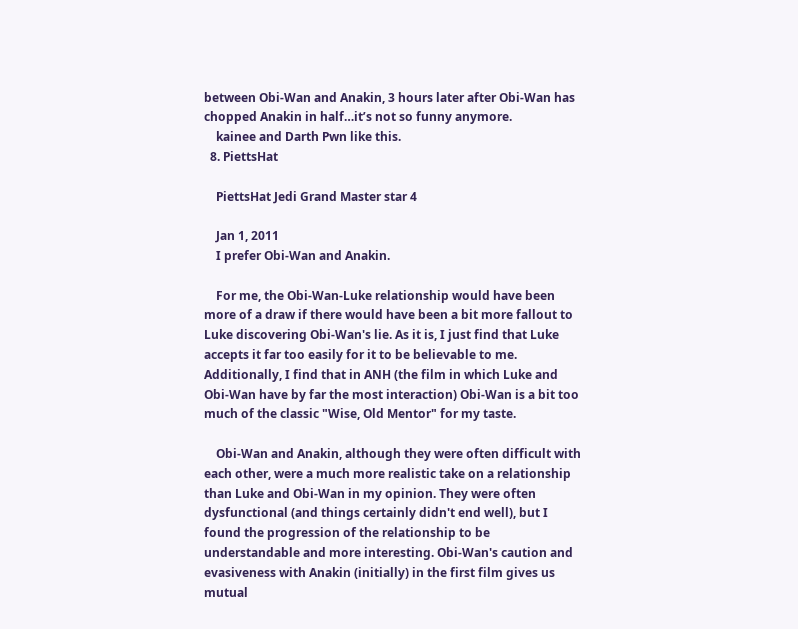between Obi-Wan and Anakin, 3 hours later after Obi-Wan has chopped Anakin in half…it’s not so funny anymore.
    kainee and Darth Pwn like this.
  8. PiettsHat

    PiettsHat Jedi Grand Master star 4

    Jan 1, 2011
    I prefer Obi-Wan and Anakin.

    For me, the Obi-Wan-Luke relationship would have been more of a draw if there would have been a bit more fallout to Luke discovering Obi-Wan's lie. As it is, I just find that Luke accepts it far too easily for it to be believable to me. Additionally, I find that in ANH (the film in which Luke and Obi-Wan have by far the most interaction) Obi-Wan is a bit too much of the classic "Wise, Old Mentor" for my taste.

    Obi-Wan and Anakin, although they were often difficult with each other, were a much more realistic take on a relationship than Luke and Obi-Wan in my opinion. They were often dysfunctional (and things certainly didn't end well), but I found the progression of the relationship to be understandable and more interesting. Obi-Wan's caution and evasiveness with Anakin (initially) in the first film gives us mutual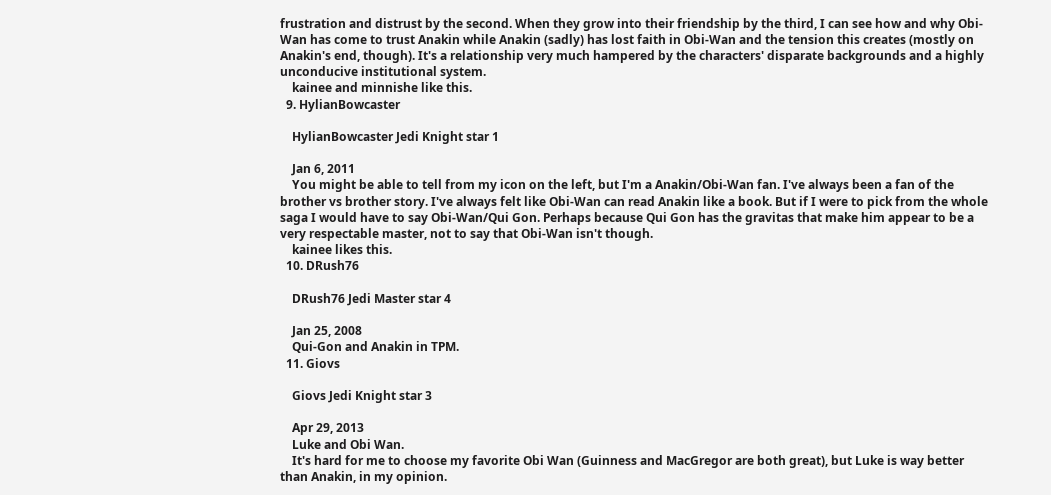frustration and distrust by the second. When they grow into their friendship by the third, I can see how and why Obi-Wan has come to trust Anakin while Anakin (sadly) has lost faith in Obi-Wan and the tension this creates (mostly on Anakin's end, though). It's a relationship very much hampered by the characters' disparate backgrounds and a highly unconducive institutional system.
    kainee and minnishe like this.
  9. HylianBowcaster

    HylianBowcaster Jedi Knight star 1

    Jan 6, 2011
    You might be able to tell from my icon on the left, but I'm a Anakin/Obi-Wan fan. I've always been a fan of the brother vs brother story. I've always felt like Obi-Wan can read Anakin like a book. But if I were to pick from the whole saga I would have to say Obi-Wan/Qui Gon. Perhaps because Qui Gon has the gravitas that make him appear to be a very respectable master, not to say that Obi-Wan isn't though.
    kainee likes this.
  10. DRush76

    DRush76 Jedi Master star 4

    Jan 25, 2008
    Qui-Gon and Anakin in TPM.
  11. Giovs

    Giovs Jedi Knight star 3

    Apr 29, 2013
    Luke and Obi Wan.
    It's hard for me to choose my favorite Obi Wan (Guinness and MacGregor are both great), but Luke is way better than Anakin, in my opinion.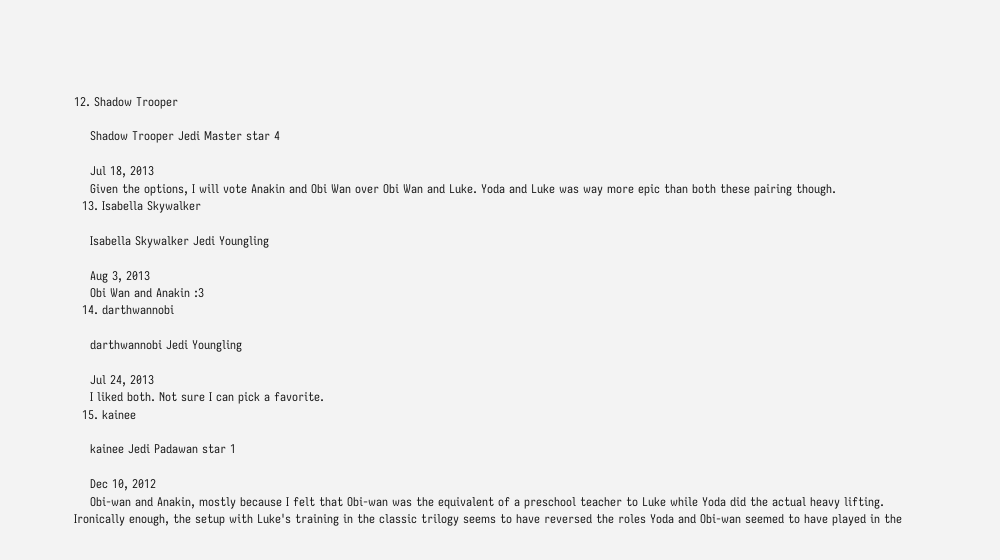12. Shadow Trooper

    Shadow Trooper Jedi Master star 4

    Jul 18, 2013
    Given the options, I will vote Anakin and Obi Wan over Obi Wan and Luke. Yoda and Luke was way more epic than both these pairing though.
  13. Isabella Skywalker

    Isabella Skywalker Jedi Youngling

    Aug 3, 2013
    Obi Wan and Anakin :3
  14. darthwannobi

    darthwannobi Jedi Youngling

    Jul 24, 2013
    I liked both. Not sure I can pick a favorite.
  15. kainee

    kainee Jedi Padawan star 1

    Dec 10, 2012
    Obi-wan and Anakin, mostly because I felt that Obi-wan was the equivalent of a preschool teacher to Luke while Yoda did the actual heavy lifting. Ironically enough, the setup with Luke's training in the classic trilogy seems to have reversed the roles Yoda and Obi-wan seemed to have played in the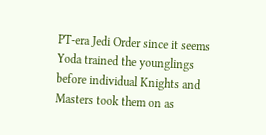PT-era Jedi Order since it seems Yoda trained the younglings before individual Knights and Masters took them on as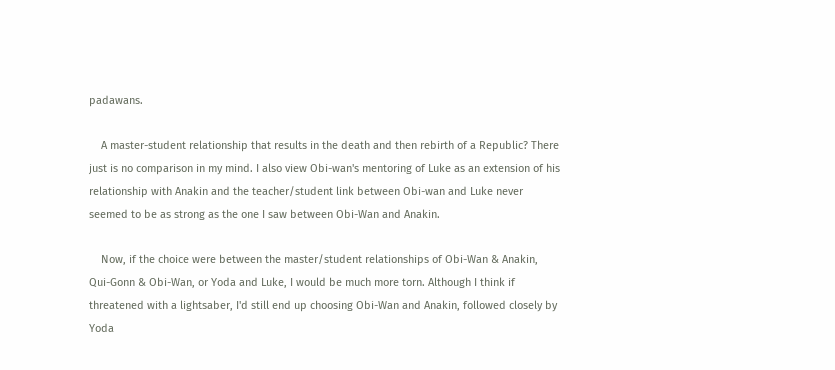padawans.

    A master-student relationship that results in the death and then rebirth of a Republic? There just is no comparison in my mind. I also view Obi-wan's mentoring of Luke as an extension of his relationship with Anakin and the teacher/student link between Obi-wan and Luke never seemed to be as strong as the one I saw between Obi-Wan and Anakin.

    Now, if the choice were between the master/student relationships of Obi-Wan & Anakin, Qui-Gonn & Obi-Wan, or Yoda and Luke, I would be much more torn. Although I think if threatened with a lightsaber, I'd still end up choosing Obi-Wan and Anakin, followed closely by Yoda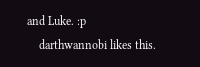and Luke. :p
    darthwannobi likes this.